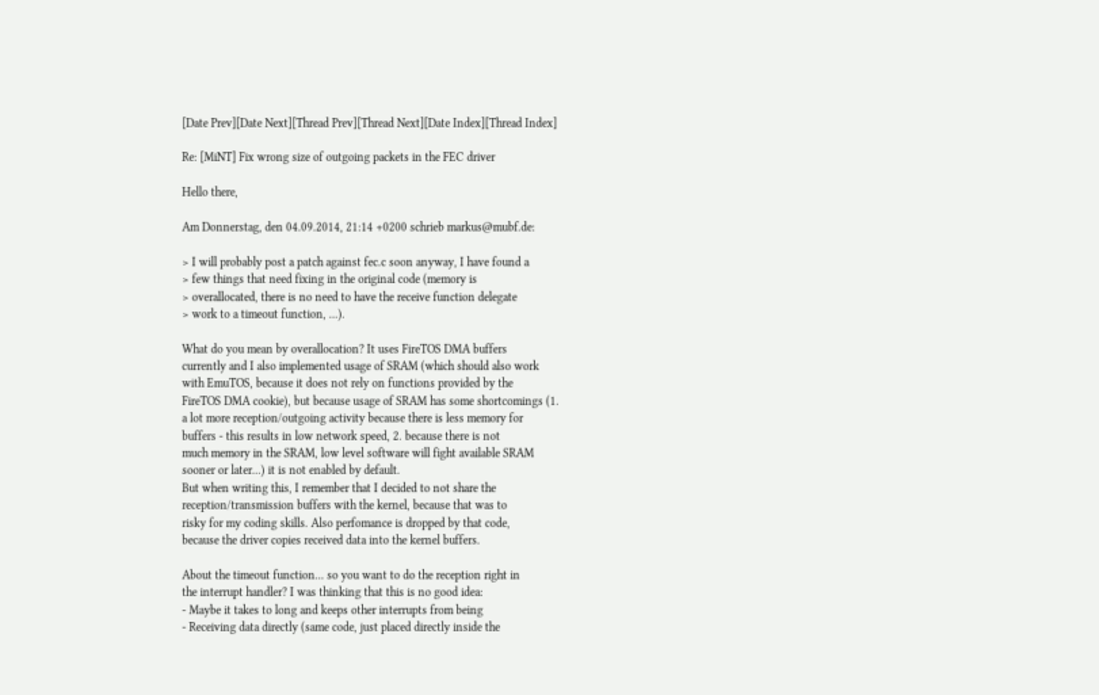[Date Prev][Date Next][Thread Prev][Thread Next][Date Index][Thread Index]

Re: [MiNT] Fix wrong size of outgoing packets in the FEC driver

Hello there,

Am Donnerstag, den 04.09.2014, 21:14 +0200 schrieb markus@mubf.de:

> I will probably post a patch against fec.c soon anyway, I have found a
> few things that need fixing in the original code (memory is
> overallocated, there is no need to have the receive function delegate
> work to a timeout function, ...).

What do you mean by overallocation? It uses FireTOS DMA buffers
currently and I also implemented usage of SRAM (which should also work
with EmuTOS, because it does not rely on functions provided by the
FireTOS DMA cookie), but because usage of SRAM has some shortcomings (1.
a lot more reception/outgoing activity because there is less memory for
buffers - this results in low network speed, 2. because there is not
much memory in the SRAM, low level software will fight available SRAM
sooner or later...) it is not enabled by default.
But when writing this, I remember that I decided to not share the
reception/transmission buffers with the kernel, because that was to
risky for my coding skills. Also perfomance is dropped by that code,
because the driver copies received data into the kernel buffers.

About the timeout function... so you want to do the reception right in
the interrupt handler? I was thinking that this is no good idea:
- Maybe it takes to long and keeps other interrupts from being
- Receiving data directly (same code, just placed directly inside the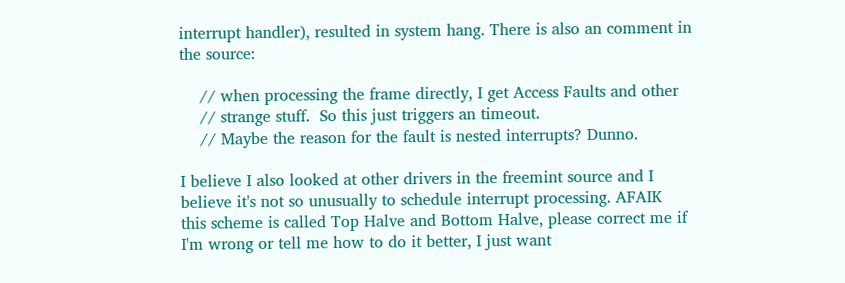interrupt handler), resulted in system hang. There is also an comment in
the source:

    // when processing the frame directly, I get Access Faults and other
    // strange stuff.  So this just triggers an timeout.
    // Maybe the reason for the fault is nested interrupts? Dunno.

I believe I also looked at other drivers in the freemint source and I
believe it's not so unusually to schedule interrupt processing. AFAIK
this scheme is called Top Halve and Bottom Halve, please correct me if
I'm wrong or tell me how to do it better, I just want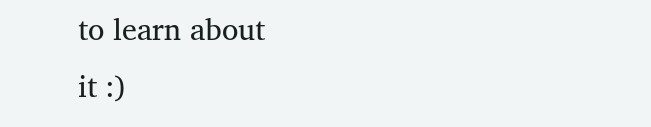to learn about
it :)